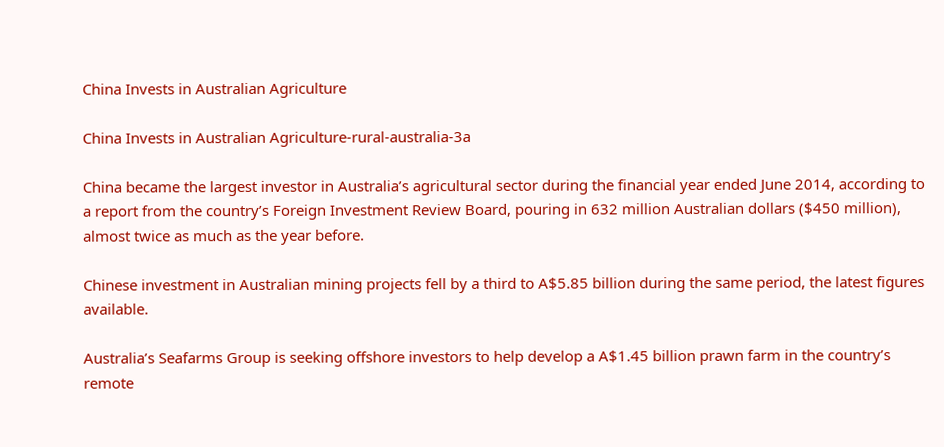China Invests in Australian Agriculture

China Invests in Australian Agriculture-rural-australia-3a

China became the largest investor in Australia’s agricultural sector during the financial year ended June 2014, according to a report from the country’s Foreign Investment Review Board, pouring in 632 million Australian dollars ($450 million), almost twice as much as the year before.

Chinese investment in Australian mining projects fell by a third to A$5.85 billion during the same period, the latest figures available.

Australia’s Seafarms Group is seeking offshore investors to help develop a A$1.45 billion prawn farm in the country’s remote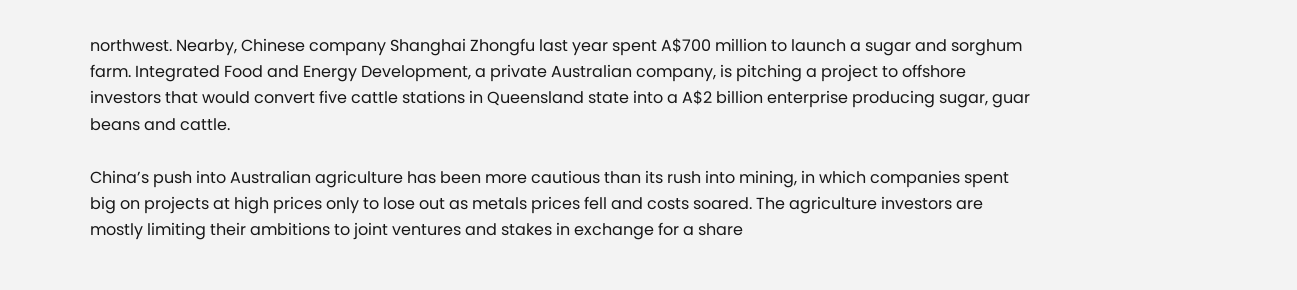northwest. Nearby, Chinese company Shanghai Zhongfu last year spent A$700 million to launch a sugar and sorghum farm. Integrated Food and Energy Development, a private Australian company, is pitching a project to offshore investors that would convert five cattle stations in Queensland state into a A$2 billion enterprise producing sugar, guar beans and cattle.

China’s push into Australian agriculture has been more cautious than its rush into mining, in which companies spent big on projects at high prices only to lose out as metals prices fell and costs soared. The agriculture investors are mostly limiting their ambitions to joint ventures and stakes in exchange for a share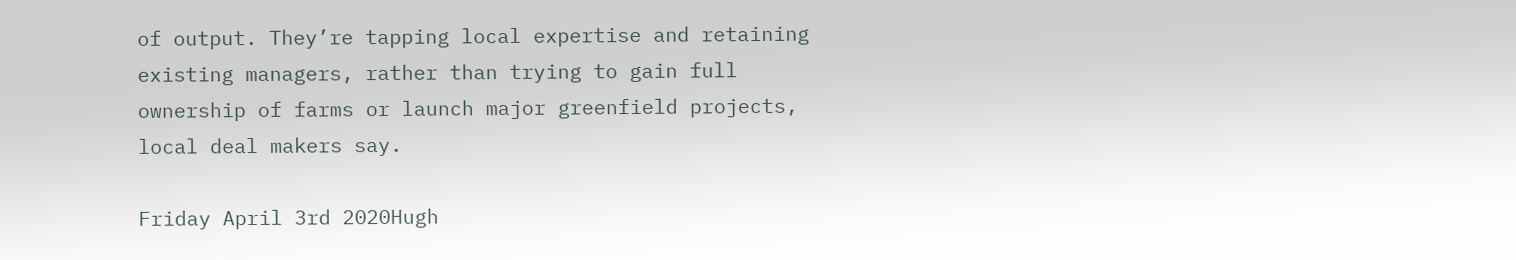of output. They’re tapping local expertise and retaining existing managers, rather than trying to gain full ownership of farms or launch major greenfield projects, local deal makers say.

Friday April 3rd 2020Hugh